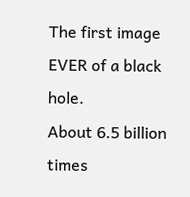The first image EVER of a black hole.
About 6.5 billion times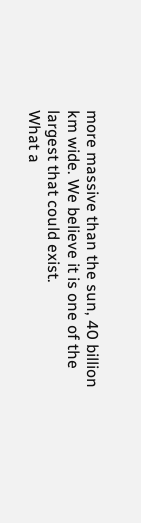more massive than the sun, 40 billion km wide. We believe it is one of the largest that could exist.
What a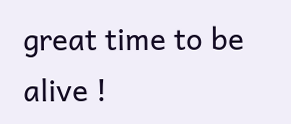great time to be alive !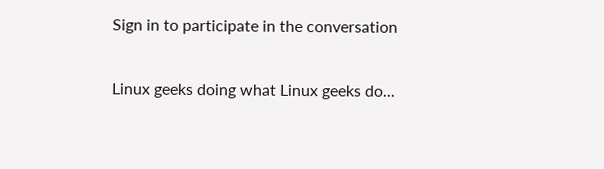Sign in to participate in the conversation

Linux geeks doing what Linux geeks do...